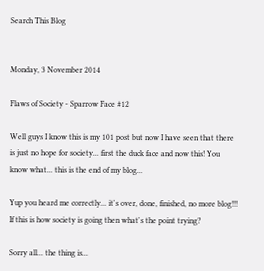Search This Blog


Monday, 3 November 2014

Flaws of Society - Sparrow Face #12

Well guys I know this is my 101 post but now I have seen that there is just no hope for society... first the duck face and now this! You know what... this is the end of my blog...

Yup you heard me correctly... it's over, done, finished, no more blog!!! If this is how society is going then what's the point trying?

Sorry all... the thing is...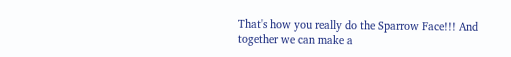That's how you really do the Sparrow Face!!! And together we can make a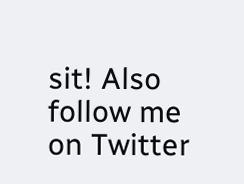sit! Also follow me on Twitter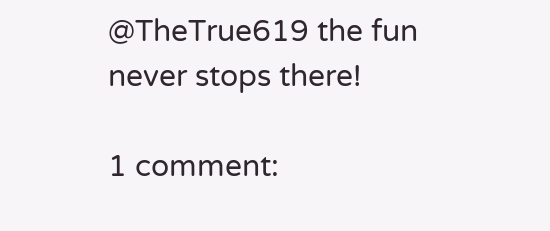@TheTrue619 the fun never stops there!

1 comment: